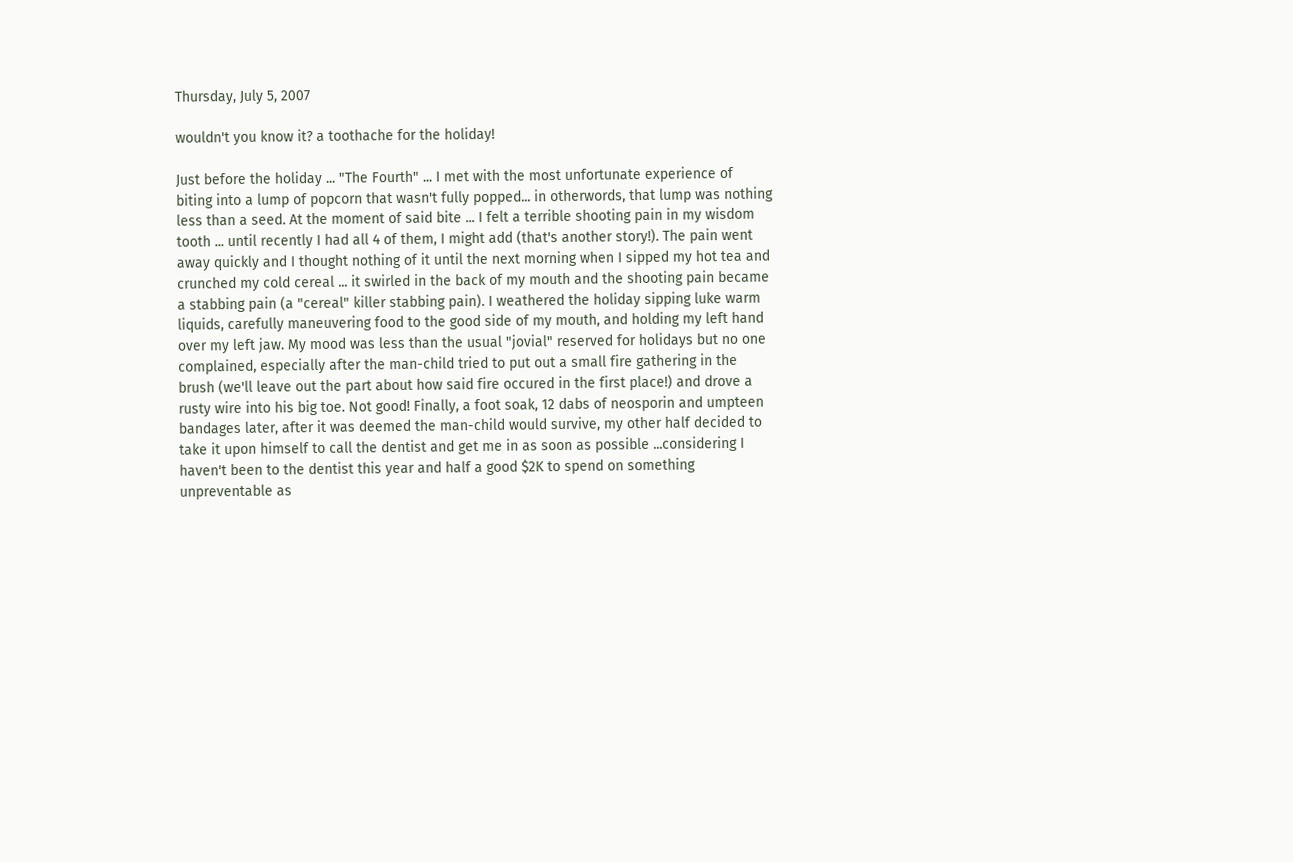Thursday, July 5, 2007

wouldn't you know it? a toothache for the holiday!

Just before the holiday ... "The Fourth" ... I met with the most unfortunate experience of biting into a lump of popcorn that wasn't fully popped... in otherwords, that lump was nothing less than a seed. At the moment of said bite ... I felt a terrible shooting pain in my wisdom tooth ... until recently I had all 4 of them, I might add (that's another story!). The pain went away quickly and I thought nothing of it until the next morning when I sipped my hot tea and crunched my cold cereal ... it swirled in the back of my mouth and the shooting pain became a stabbing pain (a "cereal" killer stabbing pain). I weathered the holiday sipping luke warm liquids, carefully maneuvering food to the good side of my mouth, and holding my left hand over my left jaw. My mood was less than the usual "jovial" reserved for holidays but no one complained, especially after the man-child tried to put out a small fire gathering in the brush (we'll leave out the part about how said fire occured in the first place!) and drove a rusty wire into his big toe. Not good! Finally, a foot soak, 12 dabs of neosporin and umpteen bandages later, after it was deemed the man-child would survive, my other half decided to take it upon himself to call the dentist and get me in as soon as possible ...considering I haven't been to the dentist this year and half a good $2K to spend on something unpreventable as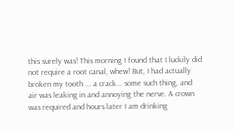this surely was! This morning I found that I luckily did not require a root canal, whew! But, I had actually broken my tooth ... a crack... some such thing, and air was leaking in and annoying the nerve. A crown was required and hours later I am drinking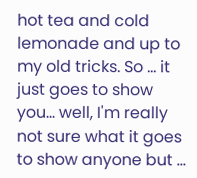hot tea and cold lemonade and up to my old tricks. So ... it just goes to show you... well, I'm really not sure what it goes to show anyone but ...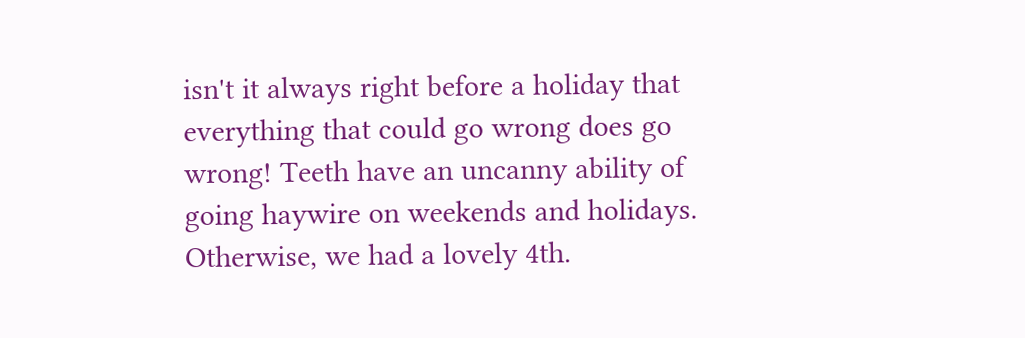isn't it always right before a holiday that everything that could go wrong does go wrong! Teeth have an uncanny ability of going haywire on weekends and holidays. Otherwise, we had a lovely 4th.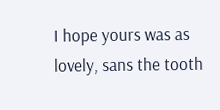I hope yours was as lovely, sans the tooth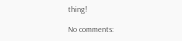thing!

No comments: